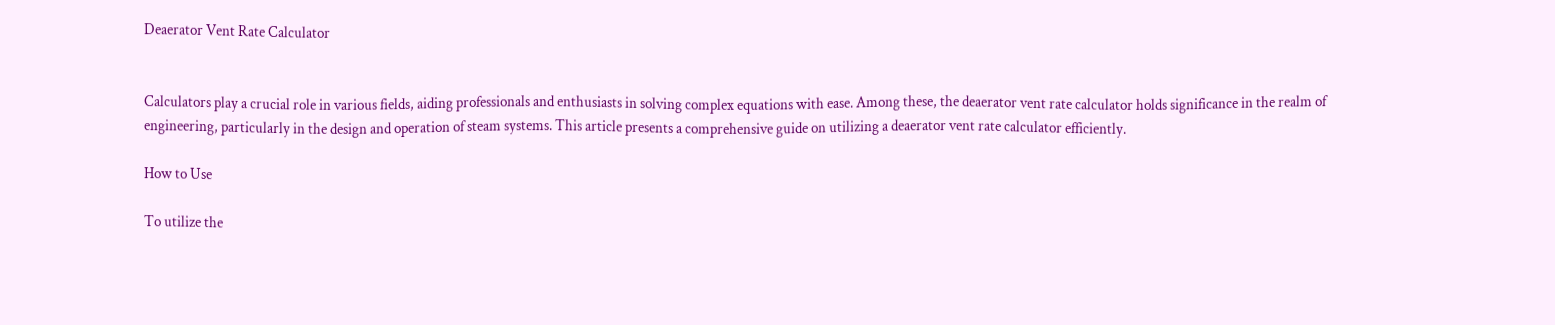Deaerator Vent Rate Calculator


Calculators play a crucial role in various fields, aiding professionals and enthusiasts in solving complex equations with ease. Among these, the deaerator vent rate calculator holds significance in the realm of engineering, particularly in the design and operation of steam systems. This article presents a comprehensive guide on utilizing a deaerator vent rate calculator efficiently.

How to Use

To utilize the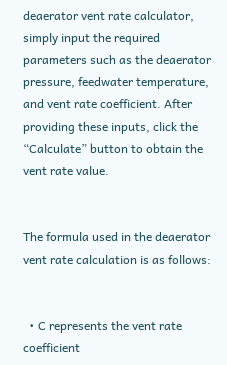deaerator vent rate calculator, simply input the required parameters such as the deaerator pressure, feedwater temperature, and vent rate coefficient. After providing these inputs, click the “Calculate” button to obtain the vent rate value.


The formula used in the deaerator vent rate calculation is as follows:


  • C represents the vent rate coefficient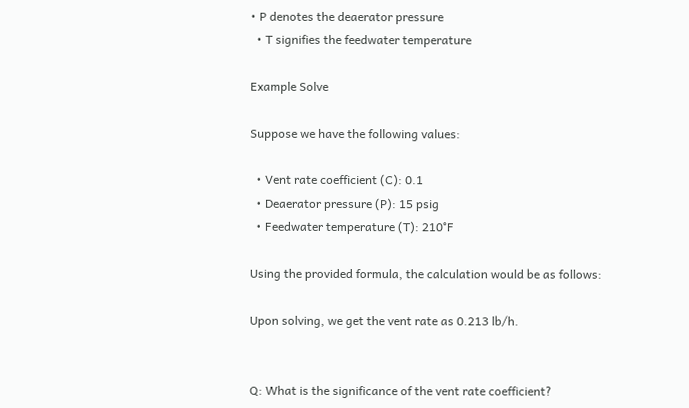• P denotes the deaerator pressure
  • T signifies the feedwater temperature

Example Solve

Suppose we have the following values:

  • Vent rate coefficient (C): 0.1
  • Deaerator pressure (P): 15 psig
  • Feedwater temperature (T): 210°F

Using the provided formula, the calculation would be as follows:

Upon solving, we get the vent rate as 0.213 lb/h.


Q: What is the significance of the vent rate coefficient?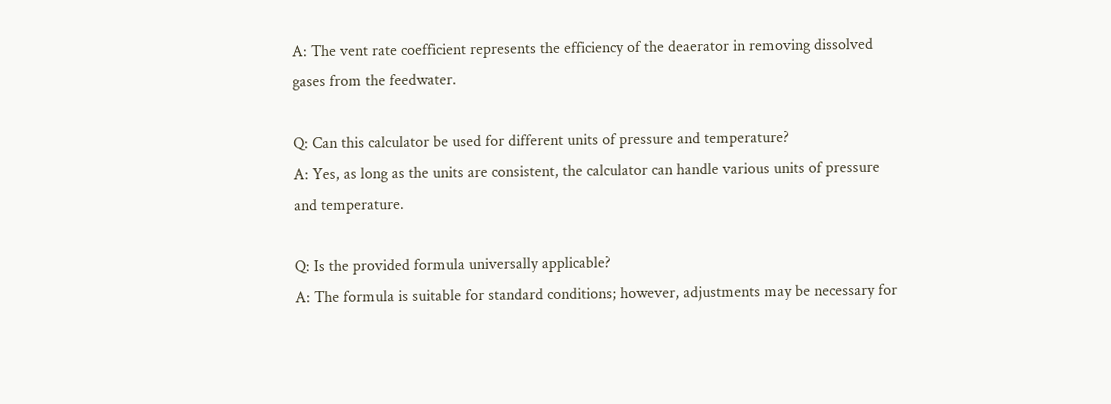A: The vent rate coefficient represents the efficiency of the deaerator in removing dissolved gases from the feedwater.

Q: Can this calculator be used for different units of pressure and temperature?
A: Yes, as long as the units are consistent, the calculator can handle various units of pressure and temperature.

Q: Is the provided formula universally applicable?
A: The formula is suitable for standard conditions; however, adjustments may be necessary for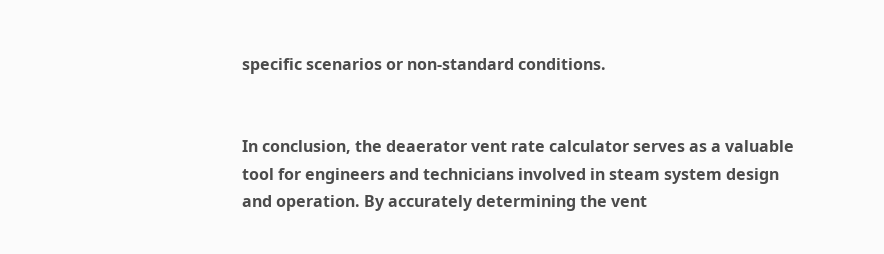specific scenarios or non-standard conditions.


In conclusion, the deaerator vent rate calculator serves as a valuable tool for engineers and technicians involved in steam system design and operation. By accurately determining the vent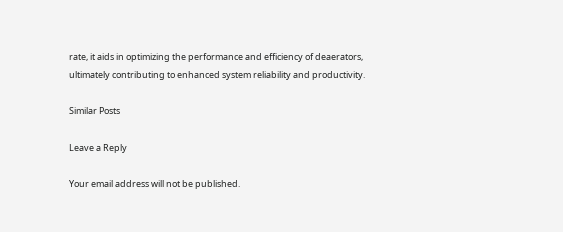rate, it aids in optimizing the performance and efficiency of deaerators, ultimately contributing to enhanced system reliability and productivity.

Similar Posts

Leave a Reply

Your email address will not be published.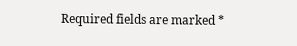Required fields are marked *